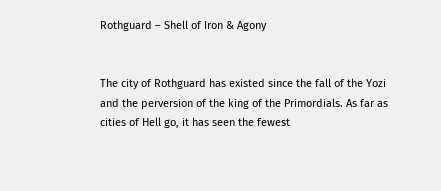Rothguard – Shell of Iron & Agony


The city of Rothguard has existed since the fall of the Yozi and the perversion of the king of the Primordials. As far as cities of Hell go, it has seen the fewest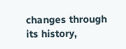changes through its history,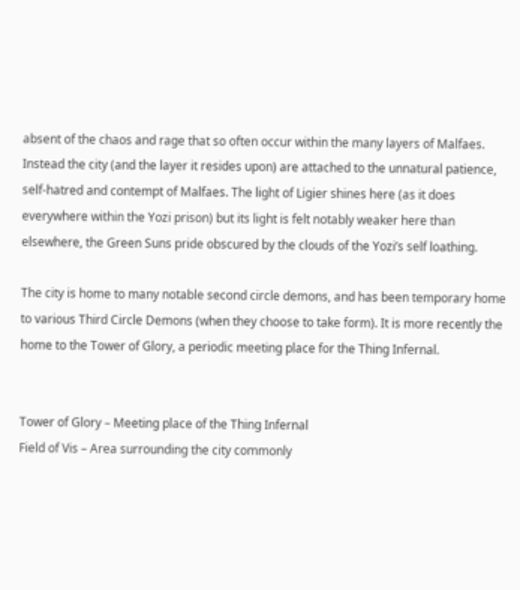absent of the chaos and rage that so often occur within the many layers of Malfaes. Instead the city (and the layer it resides upon) are attached to the unnatural patience, self-hatred and contempt of Malfaes. The light of Ligier shines here (as it does everywhere within the Yozi prison) but its light is felt notably weaker here than elsewhere, the Green Suns pride obscured by the clouds of the Yozi’s self loathing.

The city is home to many notable second circle demons, and has been temporary home to various Third Circle Demons (when they choose to take form). It is more recently the home to the Tower of Glory, a periodic meeting place for the Thing Infernal.


Tower of Glory – Meeting place of the Thing Infernal
Field of Vis – Area surrounding the city commonly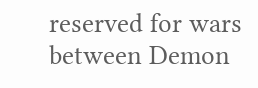reserved for wars between Demon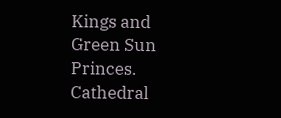Kings and Green Sun Princes.
Cathedral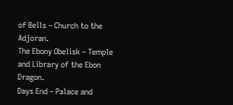of Bells – Church to the Adjoran.
The Ebony Obelisk – Temple and Library of the Ebon Dragon.
Days End – Palace and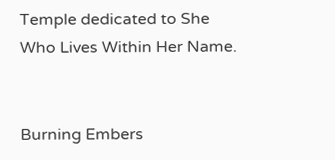Temple dedicated to She Who Lives Within Her Name.


Burning Embers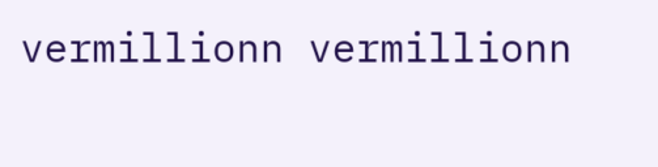vermillionn vermillionn